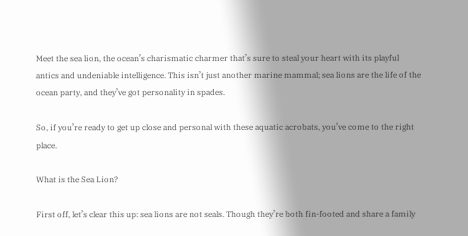Meet the sea lion, the ocean’s charismatic charmer that’s sure to steal your heart with its playful antics and undeniable intelligence. This isn’t just another marine mammal; sea lions are the life of the ocean party, and they’ve got personality in spades.

So, if you’re ready to get up close and personal with these aquatic acrobats, you’ve come to the right place.

What is the Sea Lion?

First off, let’s clear this up: sea lions are not seals. Though they’re both fin-footed and share a family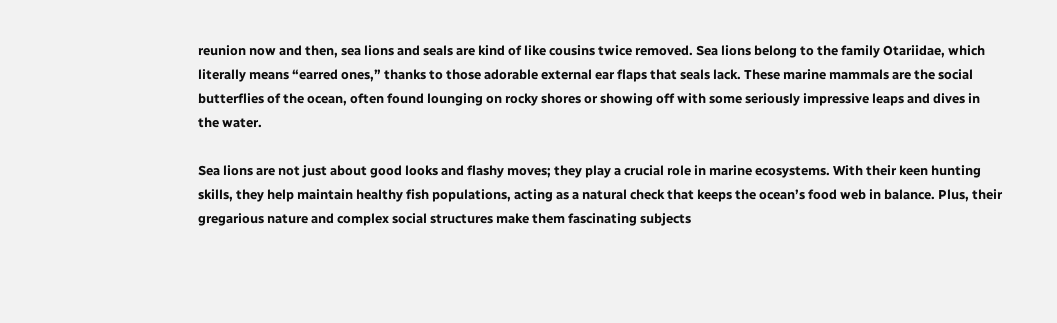reunion now and then, sea lions and seals are kind of like cousins twice removed. Sea lions belong to the family Otariidae, which literally means “earred ones,” thanks to those adorable external ear flaps that seals lack. These marine mammals are the social butterflies of the ocean, often found lounging on rocky shores or showing off with some seriously impressive leaps and dives in the water.

Sea lions are not just about good looks and flashy moves; they play a crucial role in marine ecosystems. With their keen hunting skills, they help maintain healthy fish populations, acting as a natural check that keeps the ocean’s food web in balance. Plus, their gregarious nature and complex social structures make them fascinating subjects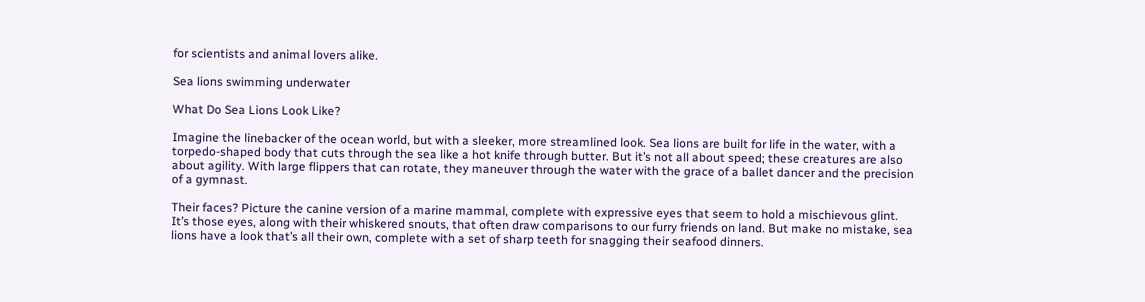for scientists and animal lovers alike.

Sea lions swimming underwater

What Do Sea Lions Look Like?

Imagine the linebacker of the ocean world, but with a sleeker, more streamlined look. Sea lions are built for life in the water, with a torpedo-shaped body that cuts through the sea like a hot knife through butter. But it’s not all about speed; these creatures are also about agility. With large flippers that can rotate, they maneuver through the water with the grace of a ballet dancer and the precision of a gymnast.

Their faces? Picture the canine version of a marine mammal, complete with expressive eyes that seem to hold a mischievous glint. It’s those eyes, along with their whiskered snouts, that often draw comparisons to our furry friends on land. But make no mistake, sea lions have a look that’s all their own, complete with a set of sharp teeth for snagging their seafood dinners.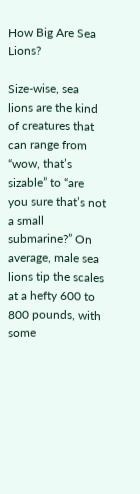How Big Are Sea Lions?

Size-wise, sea lions are the kind of creatures that can range from “wow, that’s sizable” to “are you sure that’s not a small submarine?” On average, male sea lions tip the scales at a hefty 600 to 800 pounds, with some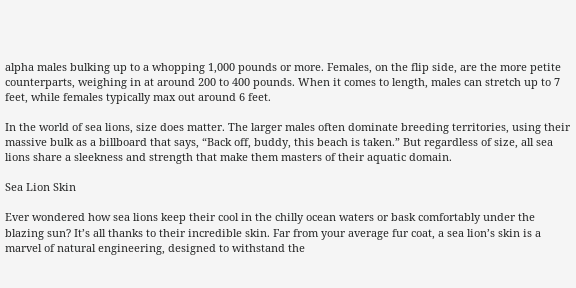alpha males bulking up to a whopping 1,000 pounds or more. Females, on the flip side, are the more petite counterparts, weighing in at around 200 to 400 pounds. When it comes to length, males can stretch up to 7 feet, while females typically max out around 6 feet.

In the world of sea lions, size does matter. The larger males often dominate breeding territories, using their massive bulk as a billboard that says, “Back off, buddy, this beach is taken.” But regardless of size, all sea lions share a sleekness and strength that make them masters of their aquatic domain.

Sea Lion Skin

Ever wondered how sea lions keep their cool in the chilly ocean waters or bask comfortably under the blazing sun? It’s all thanks to their incredible skin. Far from your average fur coat, a sea lion’s skin is a marvel of natural engineering, designed to withstand the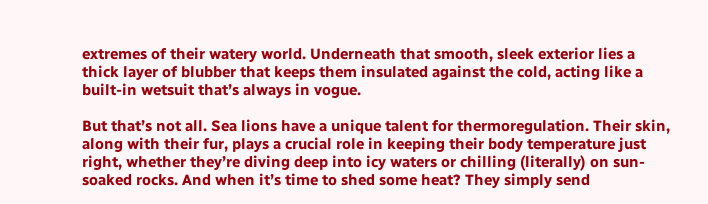extremes of their watery world. Underneath that smooth, sleek exterior lies a thick layer of blubber that keeps them insulated against the cold, acting like a built-in wetsuit that’s always in vogue.

But that’s not all. Sea lions have a unique talent for thermoregulation. Their skin, along with their fur, plays a crucial role in keeping their body temperature just right, whether they’re diving deep into icy waters or chilling (literally) on sun-soaked rocks. And when it’s time to shed some heat? They simply send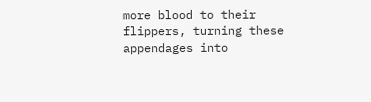more blood to their flippers, turning these appendages into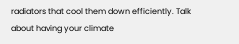radiators that cool them down efficiently. Talk about having your climate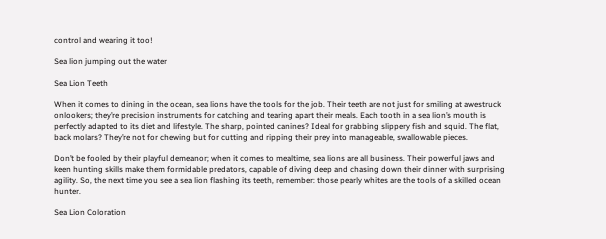control and wearing it too!

Sea lion jumping out the water

Sea Lion Teeth

When it comes to dining in the ocean, sea lions have the tools for the job. Their teeth are not just for smiling at awestruck onlookers; they’re precision instruments for catching and tearing apart their meals. Each tooth in a sea lion’s mouth is perfectly adapted to its diet and lifestyle. The sharp, pointed canines? Ideal for grabbing slippery fish and squid. The flat, back molars? They’re not for chewing but for cutting and ripping their prey into manageable, swallowable pieces.

Don’t be fooled by their playful demeanor; when it comes to mealtime, sea lions are all business. Their powerful jaws and keen hunting skills make them formidable predators, capable of diving deep and chasing down their dinner with surprising agility. So, the next time you see a sea lion flashing its teeth, remember: those pearly whites are the tools of a skilled ocean hunter.

Sea Lion Coloration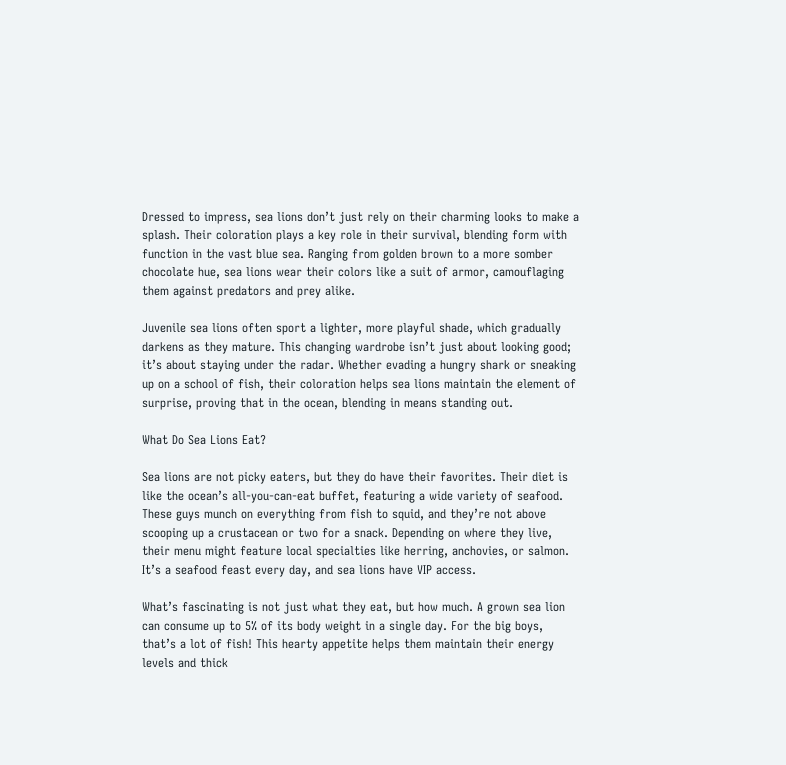Dressed to impress, sea lions don’t just rely on their charming looks to make a splash. Their coloration plays a key role in their survival, blending form with function in the vast blue sea. Ranging from golden brown to a more somber chocolate hue, sea lions wear their colors like a suit of armor, camouflaging them against predators and prey alike.

Juvenile sea lions often sport a lighter, more playful shade, which gradually darkens as they mature. This changing wardrobe isn’t just about looking good; it’s about staying under the radar. Whether evading a hungry shark or sneaking up on a school of fish, their coloration helps sea lions maintain the element of surprise, proving that in the ocean, blending in means standing out.

What Do Sea Lions Eat?

Sea lions are not picky eaters, but they do have their favorites. Their diet is like the ocean’s all-you-can-eat buffet, featuring a wide variety of seafood. These guys munch on everything from fish to squid, and they’re not above scooping up a crustacean or two for a snack. Depending on where they live, their menu might feature local specialties like herring, anchovies, or salmon. It’s a seafood feast every day, and sea lions have VIP access.

What’s fascinating is not just what they eat, but how much. A grown sea lion can consume up to 5% of its body weight in a single day. For the big boys, that’s a lot of fish! This hearty appetite helps them maintain their energy levels and thick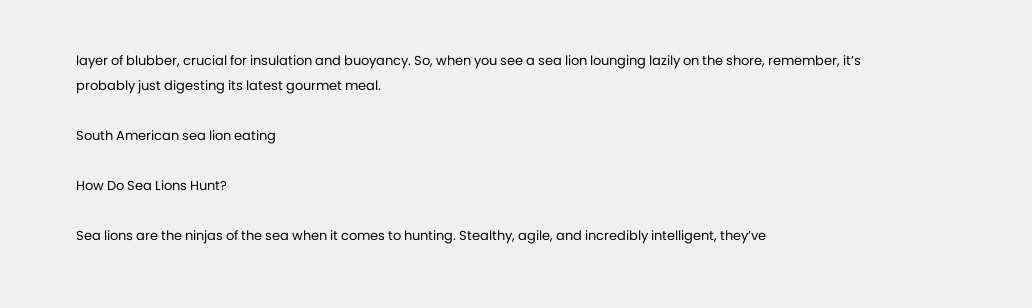layer of blubber, crucial for insulation and buoyancy. So, when you see a sea lion lounging lazily on the shore, remember, it’s probably just digesting its latest gourmet meal.

South American sea lion eating

How Do Sea Lions Hunt?

Sea lions are the ninjas of the sea when it comes to hunting. Stealthy, agile, and incredibly intelligent, they’ve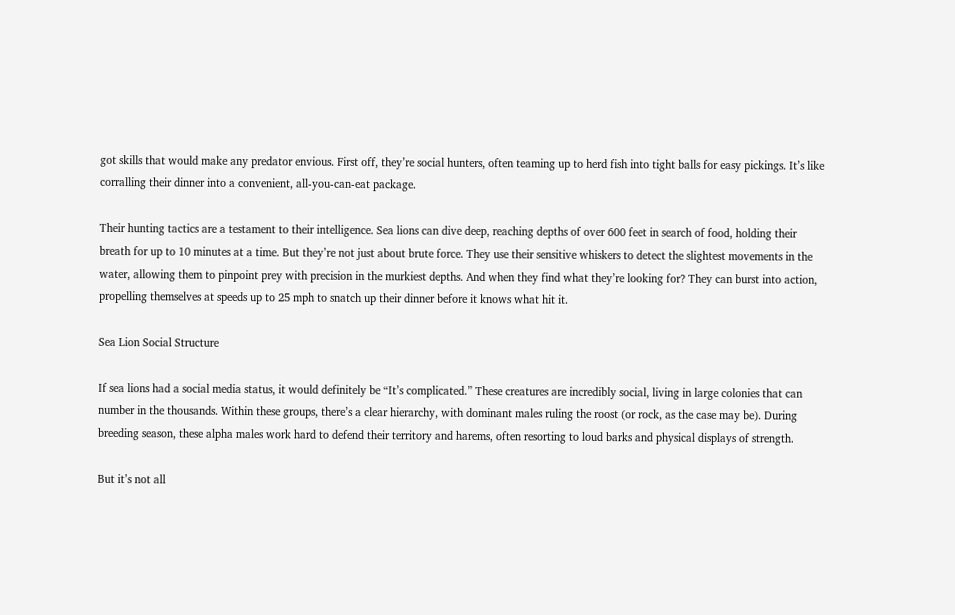got skills that would make any predator envious. First off, they’re social hunters, often teaming up to herd fish into tight balls for easy pickings. It’s like corralling their dinner into a convenient, all-you-can-eat package.

Their hunting tactics are a testament to their intelligence. Sea lions can dive deep, reaching depths of over 600 feet in search of food, holding their breath for up to 10 minutes at a time. But they’re not just about brute force. They use their sensitive whiskers to detect the slightest movements in the water, allowing them to pinpoint prey with precision in the murkiest depths. And when they find what they’re looking for? They can burst into action, propelling themselves at speeds up to 25 mph to snatch up their dinner before it knows what hit it.

Sea Lion Social Structure

If sea lions had a social media status, it would definitely be “It’s complicated.” These creatures are incredibly social, living in large colonies that can number in the thousands. Within these groups, there’s a clear hierarchy, with dominant males ruling the roost (or rock, as the case may be). During breeding season, these alpha males work hard to defend their territory and harems, often resorting to loud barks and physical displays of strength.

But it’s not all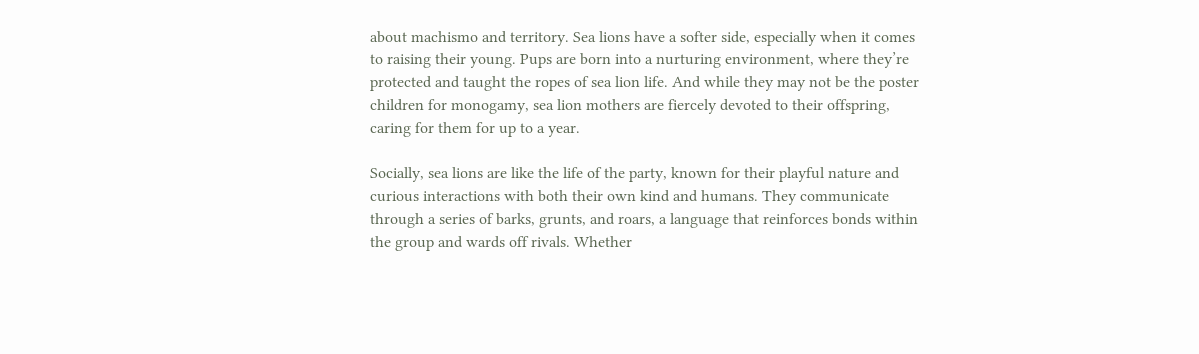about machismo and territory. Sea lions have a softer side, especially when it comes to raising their young. Pups are born into a nurturing environment, where they’re protected and taught the ropes of sea lion life. And while they may not be the poster children for monogamy, sea lion mothers are fiercely devoted to their offspring, caring for them for up to a year.

Socially, sea lions are like the life of the party, known for their playful nature and curious interactions with both their own kind and humans. They communicate through a series of barks, grunts, and roars, a language that reinforces bonds within the group and wards off rivals. Whether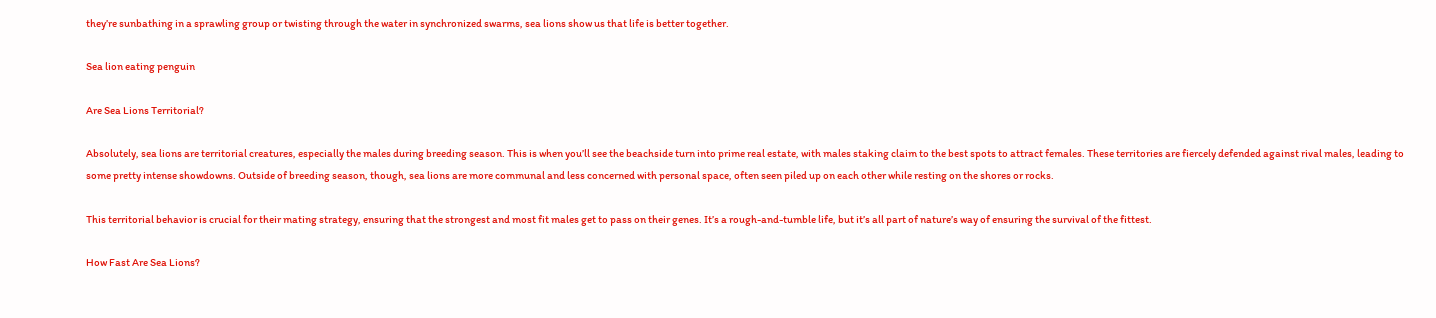they’re sunbathing in a sprawling group or twisting through the water in synchronized swarms, sea lions show us that life is better together.

Sea lion eating penguin

Are Sea Lions Territorial?

Absolutely, sea lions are territorial creatures, especially the males during breeding season. This is when you’ll see the beachside turn into prime real estate, with males staking claim to the best spots to attract females. These territories are fiercely defended against rival males, leading to some pretty intense showdowns. Outside of breeding season, though, sea lions are more communal and less concerned with personal space, often seen piled up on each other while resting on the shores or rocks.

This territorial behavior is crucial for their mating strategy, ensuring that the strongest and most fit males get to pass on their genes. It’s a rough-and-tumble life, but it’s all part of nature’s way of ensuring the survival of the fittest.

How Fast Are Sea Lions?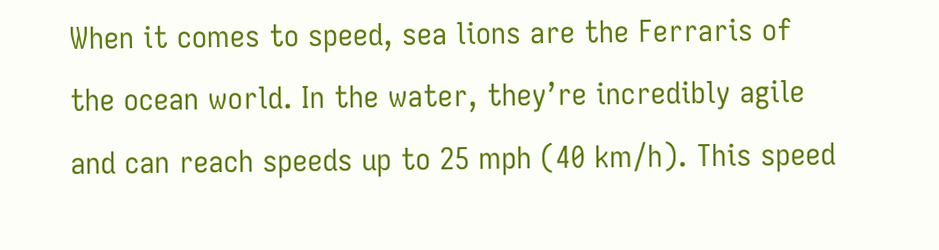When it comes to speed, sea lions are the Ferraris of the ocean world. In the water, they’re incredibly agile and can reach speeds up to 25 mph (40 km/h). This speed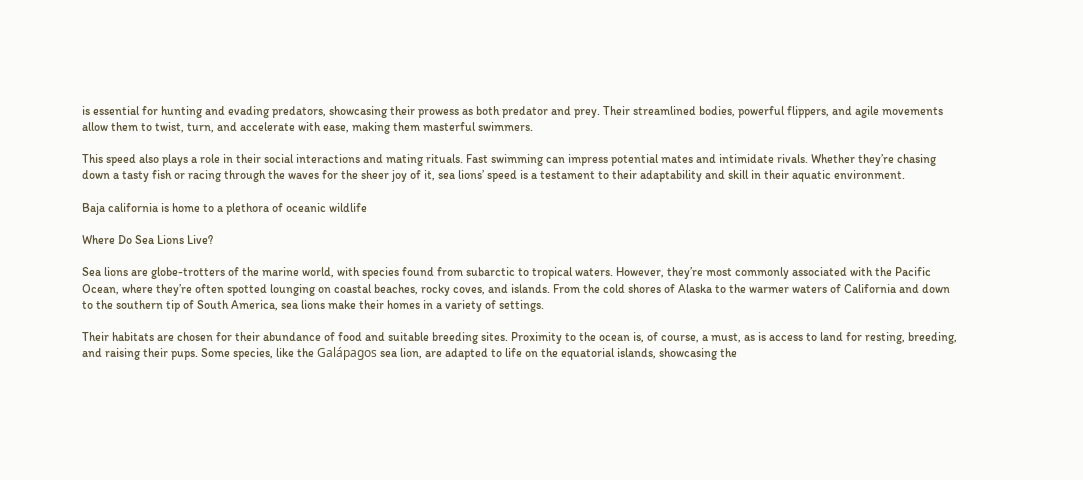is essential for hunting and evading predators, showcasing their prowess as both predator and prey. Their streamlined bodies, powerful flippers, and agile movements allow them to twist, turn, and accelerate with ease, making them masterful swimmers.

This speed also plays a role in their social interactions and mating rituals. Fast swimming can impress potential mates and intimidate rivals. Whether they’re chasing down a tasty fish or racing through the waves for the sheer joy of it, sea lions’ speed is a testament to their adaptability and skill in their aquatic environment.

Baja california is home to a plethora of oceanic wildlife

Where Do Sea Lions Live?

Sea lions are globe-trotters of the marine world, with species found from subarctic to tropical waters. However, they’re most commonly associated with the Pacific Ocean, where they’re often spotted lounging on coastal beaches, rocky coves, and islands. From the cold shores of Alaska to the warmer waters of California and down to the southern tip of South America, sea lions make their homes in a variety of settings.

Their habitats are chosen for their abundance of food and suitable breeding sites. Proximity to the ocean is, of course, a must, as is access to land for resting, breeding, and raising their pups. Some species, like the Galápagos sea lion, are adapted to life on the equatorial islands, showcasing the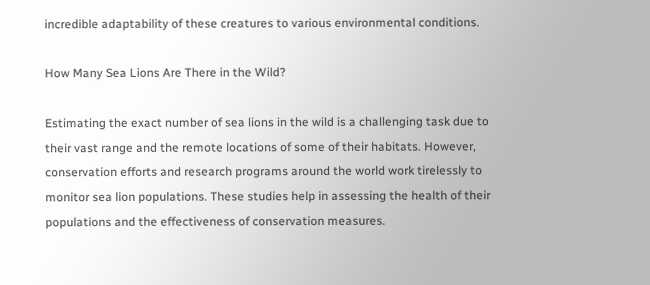incredible adaptability of these creatures to various environmental conditions.

How Many Sea Lions Are There in the Wild?

Estimating the exact number of sea lions in the wild is a challenging task due to their vast range and the remote locations of some of their habitats. However, conservation efforts and research programs around the world work tirelessly to monitor sea lion populations. These studies help in assessing the health of their populations and the effectiveness of conservation measures.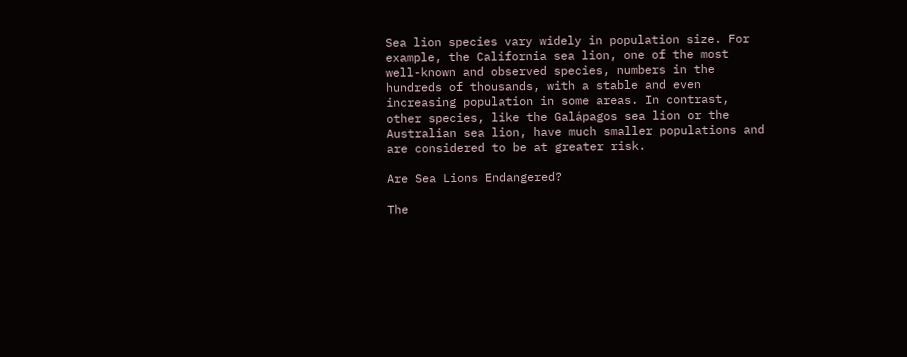Sea lion species vary widely in population size. For example, the California sea lion, one of the most well-known and observed species, numbers in the hundreds of thousands, with a stable and even increasing population in some areas. In contrast, other species, like the Galápagos sea lion or the Australian sea lion, have much smaller populations and are considered to be at greater risk.

Are Sea Lions Endangered?

The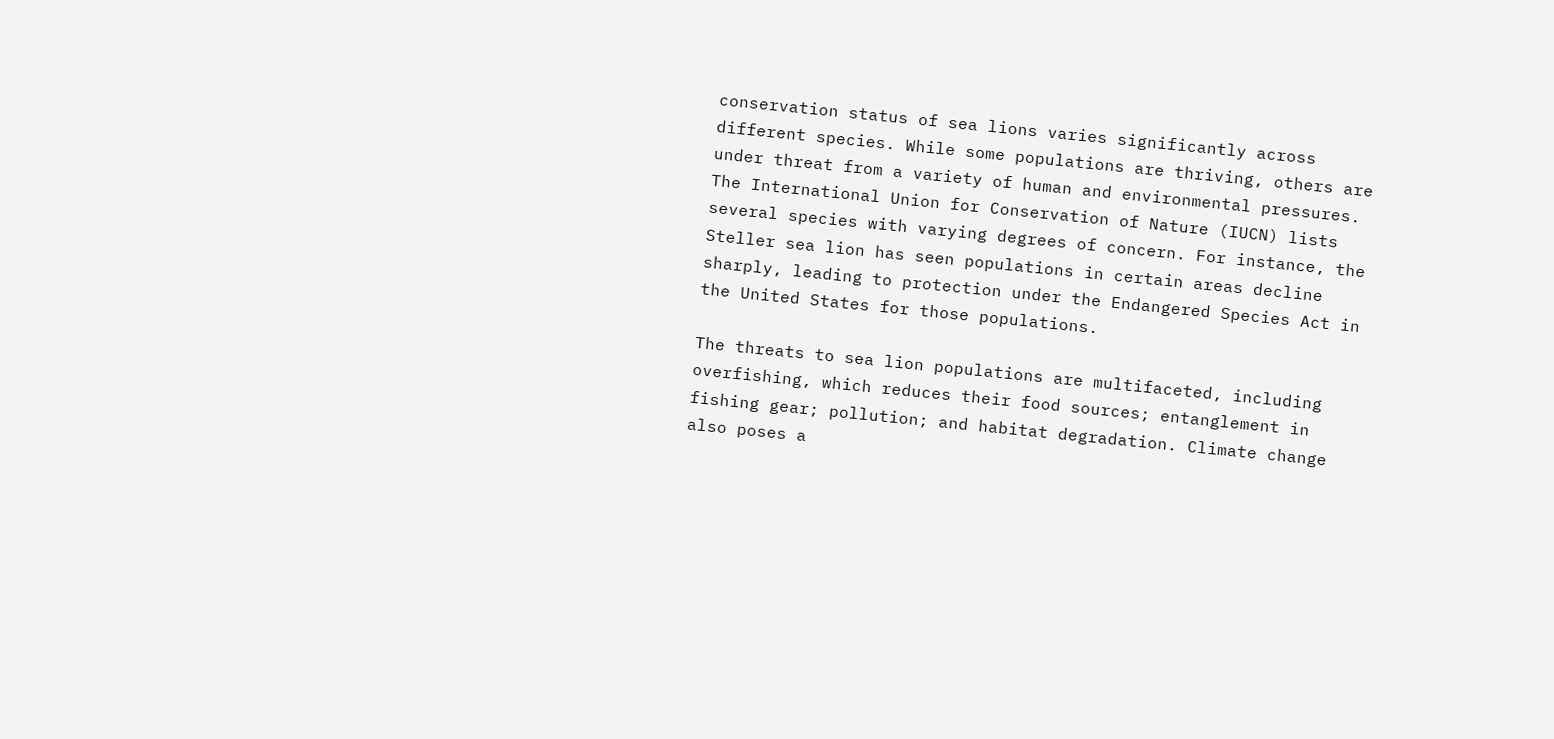conservation status of sea lions varies significantly across different species. While some populations are thriving, others are under threat from a variety of human and environmental pressures. The International Union for Conservation of Nature (IUCN) lists several species with varying degrees of concern. For instance, the Steller sea lion has seen populations in certain areas decline sharply, leading to protection under the Endangered Species Act in the United States for those populations.

The threats to sea lion populations are multifaceted, including overfishing, which reduces their food sources; entanglement in fishing gear; pollution; and habitat degradation. Climate change also poses a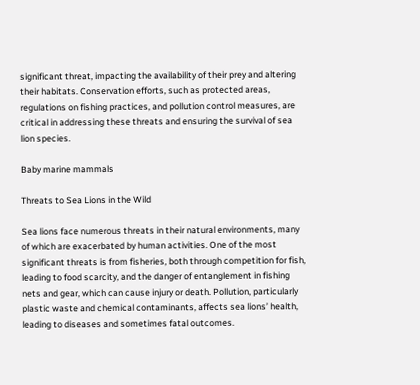significant threat, impacting the availability of their prey and altering their habitats. Conservation efforts, such as protected areas, regulations on fishing practices, and pollution control measures, are critical in addressing these threats and ensuring the survival of sea lion species.

Baby marine mammals

Threats to Sea Lions in the Wild

Sea lions face numerous threats in their natural environments, many of which are exacerbated by human activities. One of the most significant threats is from fisheries, both through competition for fish, leading to food scarcity, and the danger of entanglement in fishing nets and gear, which can cause injury or death. Pollution, particularly plastic waste and chemical contaminants, affects sea lions’ health, leading to diseases and sometimes fatal outcomes.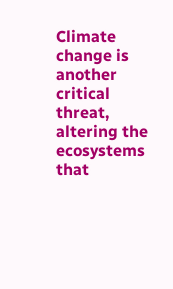Climate change is another critical threat, altering the ecosystems that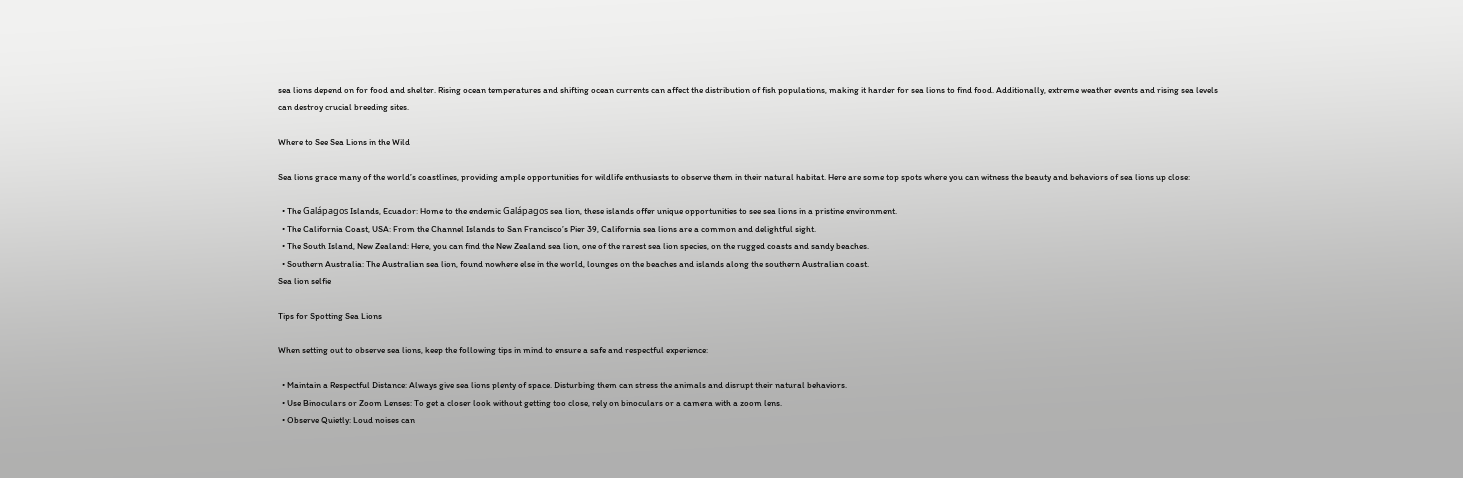sea lions depend on for food and shelter. Rising ocean temperatures and shifting ocean currents can affect the distribution of fish populations, making it harder for sea lions to find food. Additionally, extreme weather events and rising sea levels can destroy crucial breeding sites.

Where to See Sea Lions in the Wild

Sea lions grace many of the world’s coastlines, providing ample opportunities for wildlife enthusiasts to observe them in their natural habitat. Here are some top spots where you can witness the beauty and behaviors of sea lions up close:

  • The Galápagos Islands, Ecuador: Home to the endemic Galápagos sea lion, these islands offer unique opportunities to see sea lions in a pristine environment.
  • The California Coast, USA: From the Channel Islands to San Francisco’s Pier 39, California sea lions are a common and delightful sight.
  • The South Island, New Zealand: Here, you can find the New Zealand sea lion, one of the rarest sea lion species, on the rugged coasts and sandy beaches.
  • Southern Australia: The Australian sea lion, found nowhere else in the world, lounges on the beaches and islands along the southern Australian coast.
Sea lion selfie

Tips for Spotting Sea Lions

When setting out to observe sea lions, keep the following tips in mind to ensure a safe and respectful experience:

  • Maintain a Respectful Distance: Always give sea lions plenty of space. Disturbing them can stress the animals and disrupt their natural behaviors.
  • Use Binoculars or Zoom Lenses: To get a closer look without getting too close, rely on binoculars or a camera with a zoom lens.
  • Observe Quietly: Loud noises can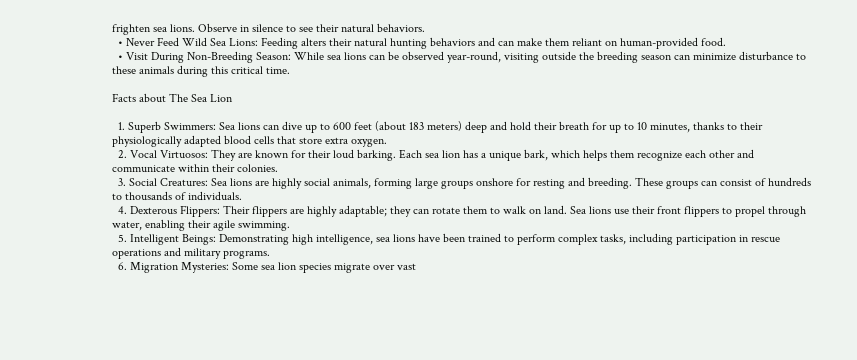frighten sea lions. Observe in silence to see their natural behaviors.
  • Never Feed Wild Sea Lions: Feeding alters their natural hunting behaviors and can make them reliant on human-provided food.
  • Visit During Non-Breeding Season: While sea lions can be observed year-round, visiting outside the breeding season can minimize disturbance to these animals during this critical time.

Facts about The Sea Lion

  1. Superb Swimmers: Sea lions can dive up to 600 feet (about 183 meters) deep and hold their breath for up to 10 minutes, thanks to their physiologically adapted blood cells that store extra oxygen.
  2. Vocal Virtuosos: They are known for their loud barking. Each sea lion has a unique bark, which helps them recognize each other and communicate within their colonies.
  3. Social Creatures: Sea lions are highly social animals, forming large groups onshore for resting and breeding. These groups can consist of hundreds to thousands of individuals.
  4. Dexterous Flippers: Their flippers are highly adaptable; they can rotate them to walk on land. Sea lions use their front flippers to propel through water, enabling their agile swimming.
  5. Intelligent Beings: Demonstrating high intelligence, sea lions have been trained to perform complex tasks, including participation in rescue operations and military programs.
  6. Migration Mysteries: Some sea lion species migrate over vast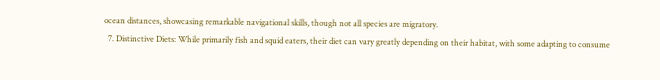ocean distances, showcasing remarkable navigational skills, though not all species are migratory.
  7. Distinctive Diets: While primarily fish and squid eaters, their diet can vary greatly depending on their habitat, with some adapting to consume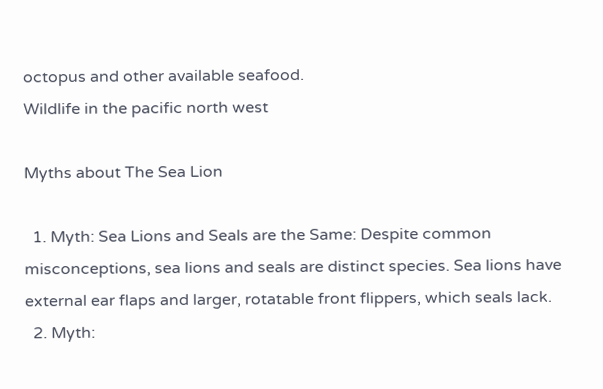octopus and other available seafood.
Wildlife in the pacific north west

Myths about The Sea Lion

  1. Myth: Sea Lions and Seals are the Same: Despite common misconceptions, sea lions and seals are distinct species. Sea lions have external ear flaps and larger, rotatable front flippers, which seals lack.
  2. Myth: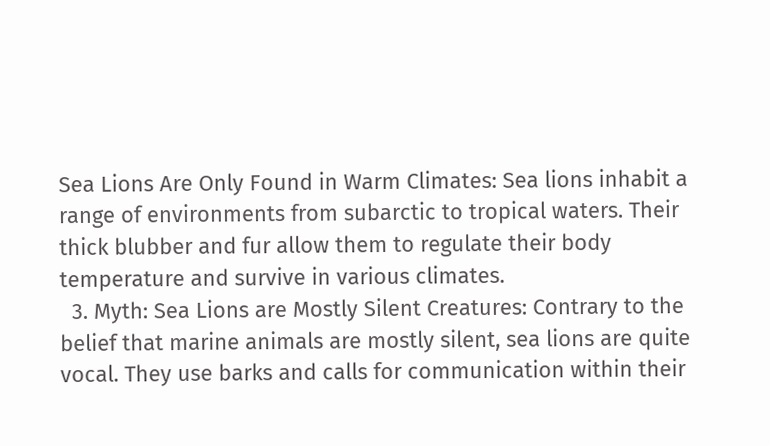Sea Lions Are Only Found in Warm Climates: Sea lions inhabit a range of environments from subarctic to tropical waters. Their thick blubber and fur allow them to regulate their body temperature and survive in various climates.
  3. Myth: Sea Lions are Mostly Silent Creatures: Contrary to the belief that marine animals are mostly silent, sea lions are quite vocal. They use barks and calls for communication within their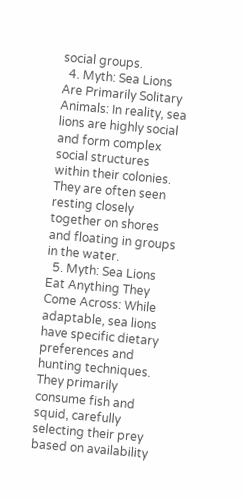social groups.
  4. Myth: Sea Lions Are Primarily Solitary Animals: In reality, sea lions are highly social and form complex social structures within their colonies. They are often seen resting closely together on shores and floating in groups in the water.
  5. Myth: Sea Lions Eat Anything They Come Across: While adaptable, sea lions have specific dietary preferences and hunting techniques. They primarily consume fish and squid, carefully selecting their prey based on availability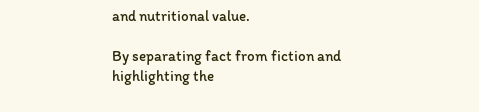and nutritional value.

By separating fact from fiction and highlighting the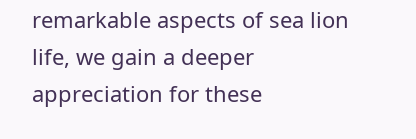remarkable aspects of sea lion life, we gain a deeper appreciation for these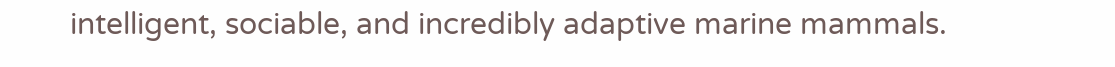intelligent, sociable, and incredibly adaptive marine mammals.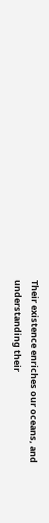Their existence enriches our oceans, and understanding their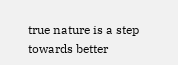true nature is a step towards better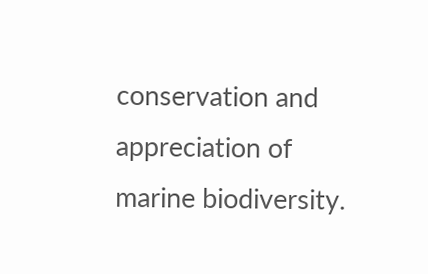conservation and appreciation of marine biodiversity.